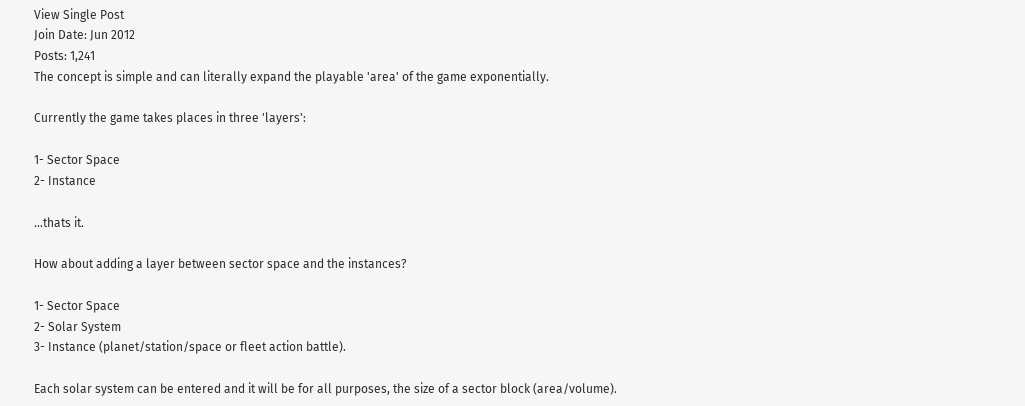View Single Post
Join Date: Jun 2012
Posts: 1,241
The concept is simple and can literally expand the playable 'area' of the game exponentially.

Currently the game takes places in three 'layers':

1- Sector Space
2- Instance

...thats it.

How about adding a layer between sector space and the instances?

1- Sector Space
2- Solar System
3- Instance (planet/station/space or fleet action battle).

Each solar system can be entered and it will be for all purposes, the size of a sector block (area/volume).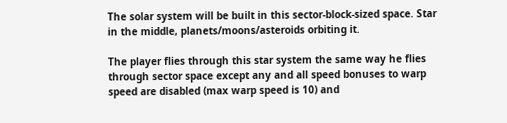The solar system will be built in this sector-block-sized space. Star in the middle, planets/moons/asteroids orbiting it.

The player flies through this star system the same way he flies through sector space except any and all speed bonuses to warp speed are disabled (max warp speed is 10) and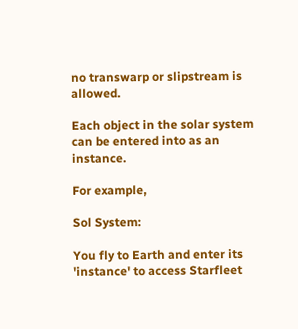no transwarp or slipstream is allowed.

Each object in the solar system can be entered into as an instance.

For example,

Sol System:

You fly to Earth and enter its 'instance' to access Starfleet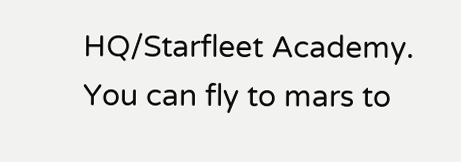HQ/Starfleet Academy. You can fly to mars to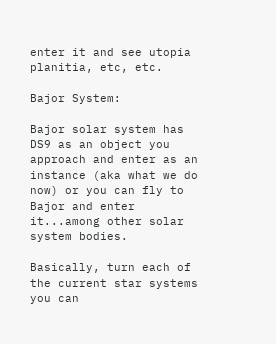enter it and see utopia planitia, etc, etc.

Bajor System:

Bajor solar system has DS9 as an object you approach and enter as an instance (aka what we do now) or you can fly to Bajor and enter it...among other solar system bodies.

Basically, turn each of the current star systems you can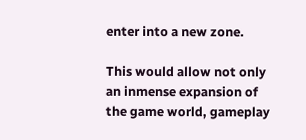enter into a new zone.

This would allow not only an inmense expansion of the game world, gameplay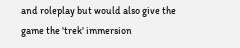and roleplay but would also give the game the 'trek' immersion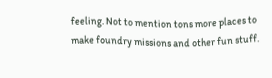feeling. Not to mention tons more places to make foundry missions and other fun stuff.